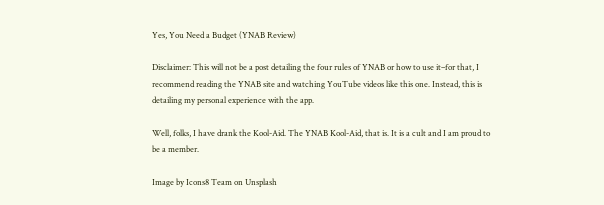Yes, You Need a Budget (YNAB Review)

Disclaimer: This will not be a post detailing the four rules of YNAB or how to use it–for that, I recommend reading the YNAB site and watching YouTube videos like this one. Instead, this is detailing my personal experience with the app.

Well, folks, I have drank the Kool-Aid. The YNAB Kool-Aid, that is. It is a cult and I am proud to be a member.

Image by Icons8 Team on Unsplash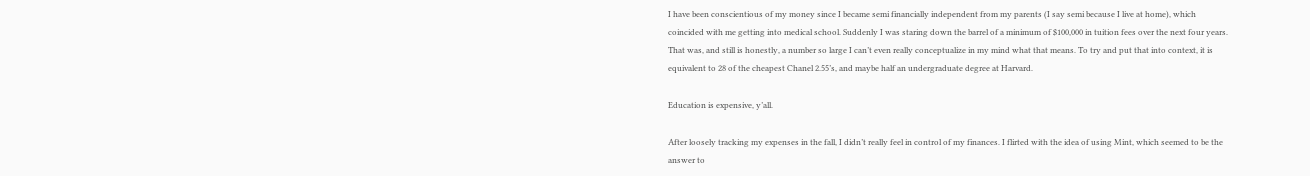I have been conscientious of my money since I became semi financially independent from my parents (I say semi because I live at home), which coincided with me getting into medical school. Suddenly I was staring down the barrel of a minimum of $100,000 in tuition fees over the next four years. That was, and still is honestly, a number so large I can’t even really conceptualize in my mind what that means. To try and put that into context, it is equivalent to 28 of the cheapest Chanel 2.55’s, and maybe half an undergraduate degree at Harvard.

Education is expensive, y’all.

After loosely tracking my expenses in the fall, I didn’t really feel in control of my finances. I flirted with the idea of using Mint, which seemed to be the answer to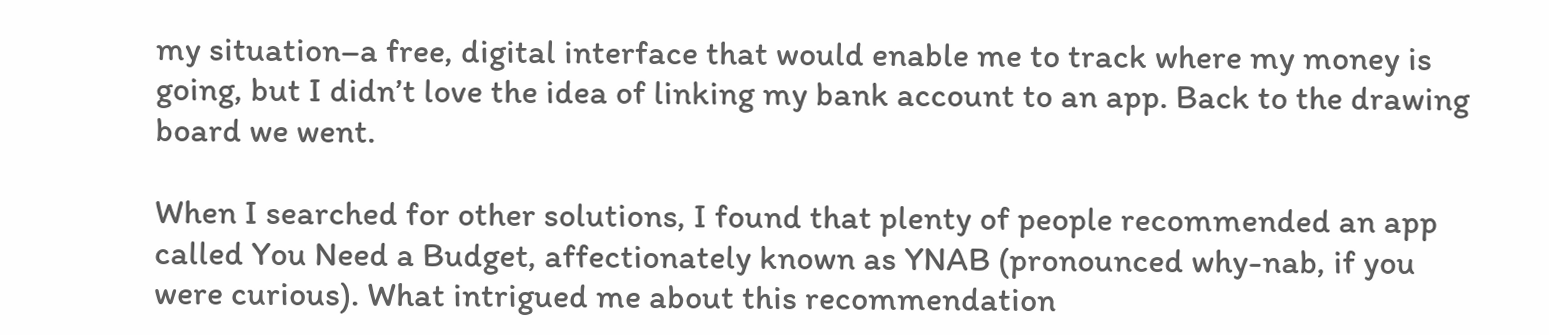my situation–a free, digital interface that would enable me to track where my money is going, but I didn’t love the idea of linking my bank account to an app. Back to the drawing board we went.

When I searched for other solutions, I found that plenty of people recommended an app called You Need a Budget, affectionately known as YNAB (pronounced why-nab, if you were curious). What intrigued me about this recommendation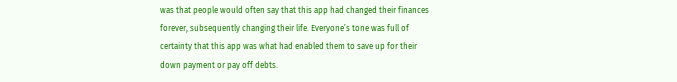was that people would often say that this app had changed their finances forever, subsequently changing their life. Everyone’s tone was full of certainty that this app was what had enabled them to save up for their down payment or pay off debts.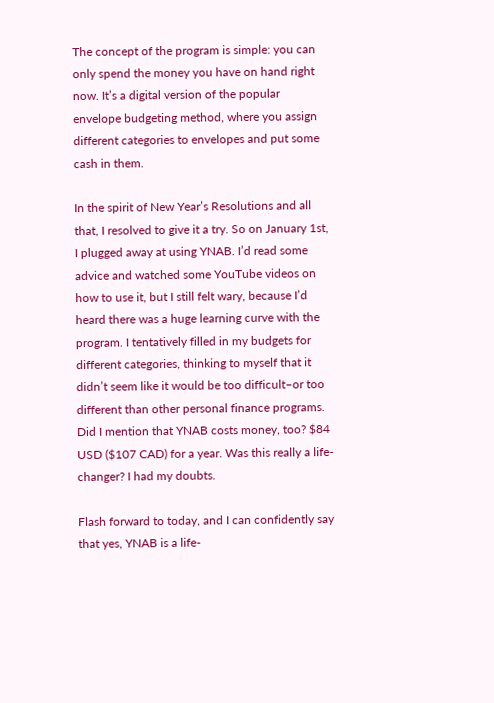The concept of the program is simple: you can only spend the money you have on hand right now. It’s a digital version of the popular envelope budgeting method, where you assign different categories to envelopes and put some cash in them.

In the spirit of New Year’s Resolutions and all that, I resolved to give it a try. So on January 1st, I plugged away at using YNAB. I’d read some advice and watched some YouTube videos on how to use it, but I still felt wary, because I’d heard there was a huge learning curve with the program. I tentatively filled in my budgets for different categories, thinking to myself that it didn’t seem like it would be too difficult–or too different than other personal finance programs. Did I mention that YNAB costs money, too? $84 USD ($107 CAD) for a year. Was this really a life-changer? I had my doubts.

Flash forward to today, and I can confidently say that yes, YNAB is a life-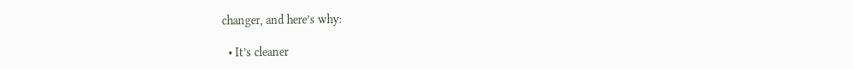changer, and here’s why:

  • It’s cleaner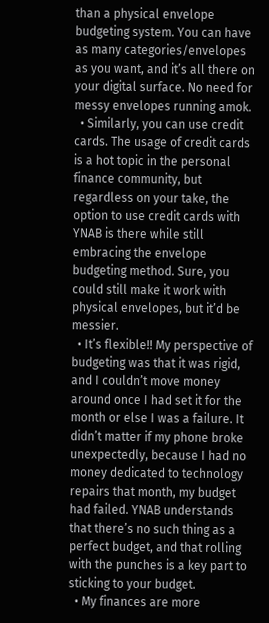than a physical envelope budgeting system. You can have as many categories/envelopes as you want, and it’s all there on your digital surface. No need for messy envelopes running amok.
  • Similarly, you can use credit cards. The usage of credit cards is a hot topic in the personal finance community, but regardless on your take, the option to use credit cards with YNAB is there while still embracing the envelope budgeting method. Sure, you could still make it work with physical envelopes, but it’d be messier.
  • It’s flexible!! My perspective of budgeting was that it was rigid, and I couldn’t move money around once I had set it for the month or else I was a failure. It didn’t matter if my phone broke unexpectedly, because I had no money dedicated to technology repairs that month, my budget had failed. YNAB understands that there’s no such thing as a perfect budget, and that rolling with the punches is a key part to sticking to your budget.
  • My finances are more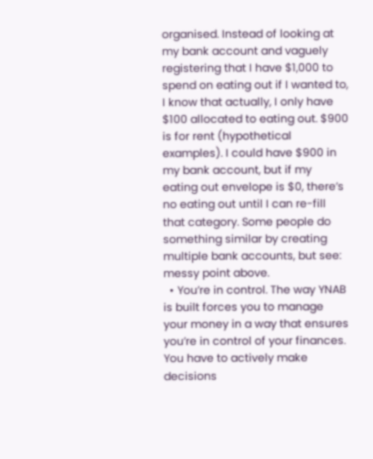organised. Instead of looking at my bank account and vaguely registering that I have $1,000 to spend on eating out if I wanted to, I know that actually, I only have $100 allocated to eating out. $900 is for rent (hypothetical examples). I could have $900 in my bank account, but if my eating out envelope is $0, there’s no eating out until I can re-fill that category. Some people do something similar by creating multiple bank accounts, but see: messy point above.
  • You’re in control. The way YNAB is built forces you to manage your money in a way that ensures you’re in control of your finances. You have to actively make decisions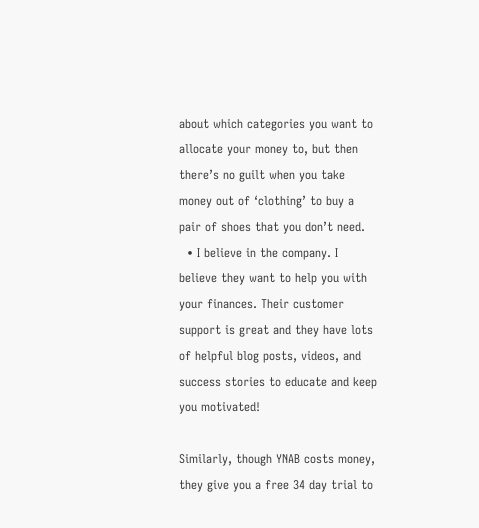about which categories you want to allocate your money to, but then there’s no guilt when you take money out of ‘clothing’ to buy a pair of shoes that you don’t need.
  • I believe in the company. I believe they want to help you with your finances. Their customer support is great and they have lots of helpful blog posts, videos, and success stories to educate and keep you motivated!

Similarly, though YNAB costs money, they give you a free 34 day trial to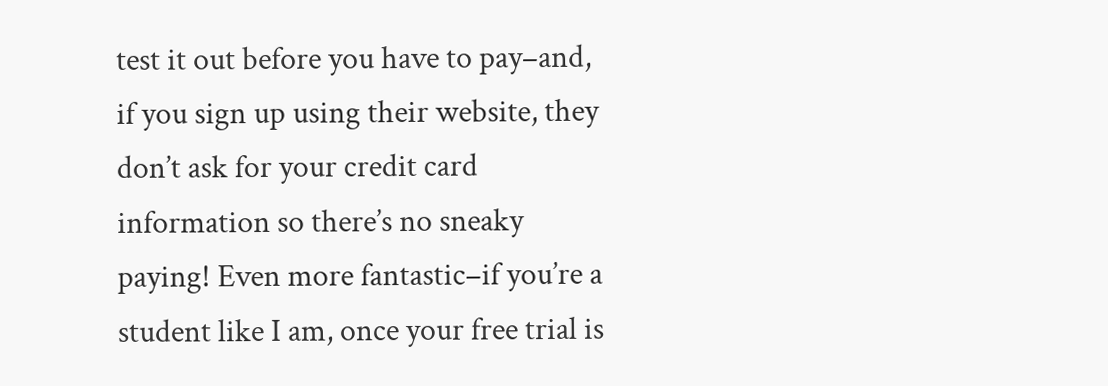test it out before you have to pay–and, if you sign up using their website, they don’t ask for your credit card information so there’s no sneaky paying! Even more fantastic–if you’re a student like I am, once your free trial is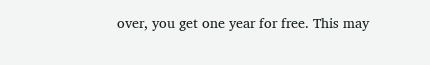over, you get one year for free. This may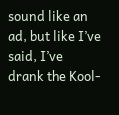sound like an ad, but like I’ve said, I’ve drank the Kool-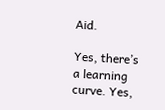Aid.

Yes, there’s a learning curve. Yes,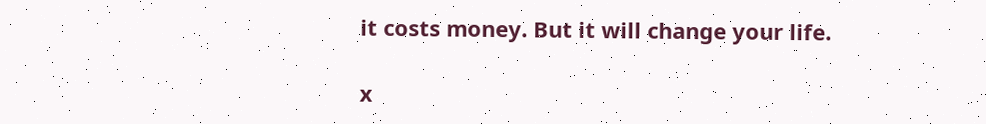it costs money. But it will change your life.

x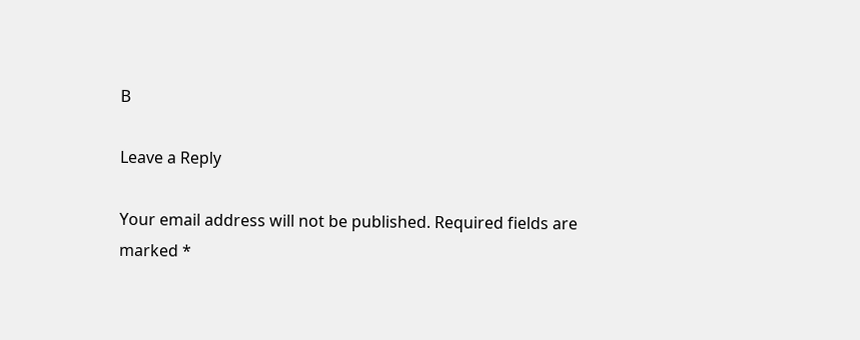B

Leave a Reply

Your email address will not be published. Required fields are marked *